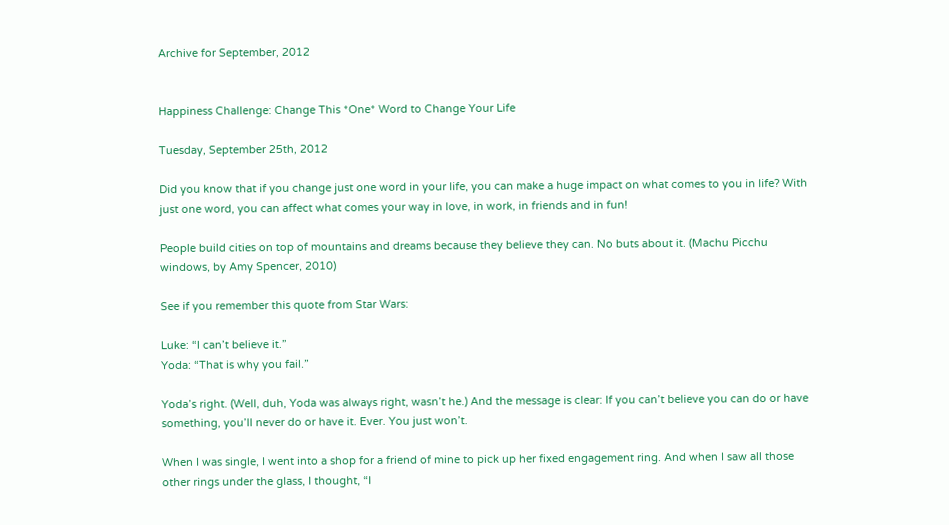Archive for September, 2012


Happiness Challenge: Change This *One* Word to Change Your Life

Tuesday, September 25th, 2012

Did you know that if you change just one word in your life, you can make a huge impact on what comes to you in life? With just one word, you can affect what comes your way in love, in work, in friends and in fun!

People build cities on top of mountains and dreams because they believe they can. No buts about it. (Machu Picchu windows, by Amy Spencer, 2010)

See if you remember this quote from Star Wars:

Luke: “I can’t believe it.”
Yoda: “That is why you fail.”

Yoda’s right. (Well, duh, Yoda was always right, wasn’t he.) And the message is clear: If you can’t believe you can do or have something, you’ll never do or have it. Ever. You just won’t.

When I was single, I went into a shop for a friend of mine to pick up her fixed engagement ring. And when I saw all those other rings under the glass, I thought, “I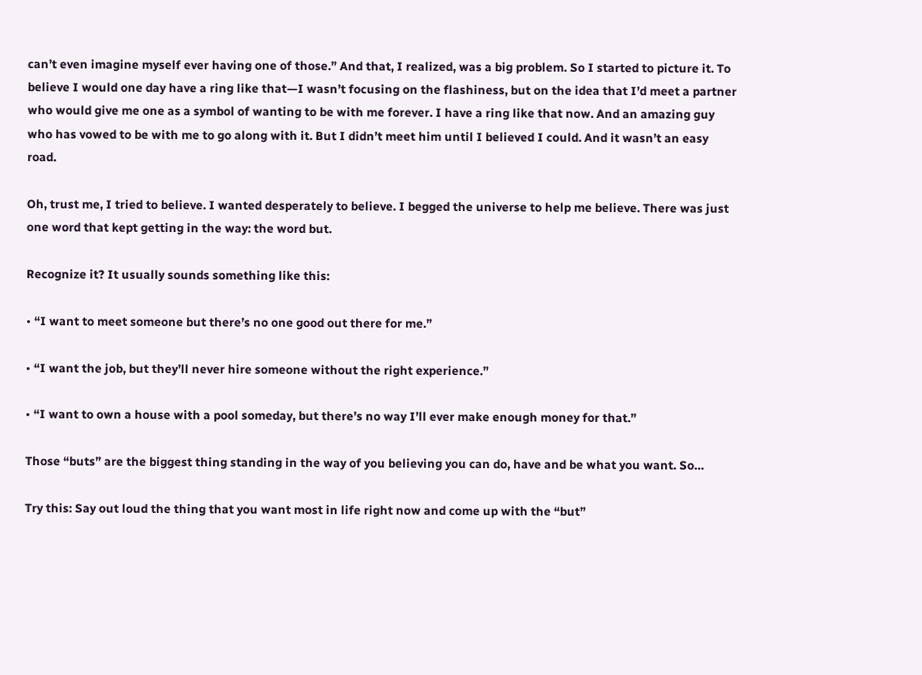can’t even imagine myself ever having one of those.” And that, I realized, was a big problem. So I started to picture it. To believe I would one day have a ring like that—I wasn’t focusing on the flashiness, but on the idea that I’d meet a partner who would give me one as a symbol of wanting to be with me forever. I have a ring like that now. And an amazing guy who has vowed to be with me to go along with it. But I didn’t meet him until I believed I could. And it wasn’t an easy road.

Oh, trust me, I tried to believe. I wanted desperately to believe. I begged the universe to help me believe. There was just one word that kept getting in the way: the word but.

Recognize it? It usually sounds something like this:

• “I want to meet someone but there’s no one good out there for me.”

• “I want the job, but they’ll never hire someone without the right experience.”

• “I want to own a house with a pool someday, but there’s no way I’ll ever make enough money for that.”

Those “buts” are the biggest thing standing in the way of you believing you can do, have and be what you want. So…

Try this: Say out loud the thing that you want most in life right now and come up with the “but”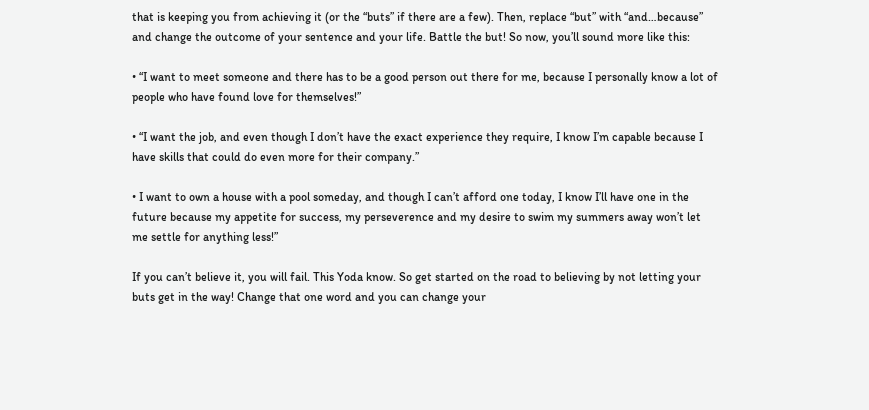that is keeping you from achieving it (or the “buts” if there are a few). Then, replace “but” with “and…because” and change the outcome of your sentence and your life. Battle the but! So now, you’ll sound more like this:

• “I want to meet someone and there has to be a good person out there for me, because I personally know a lot of people who have found love for themselves!”

• “I want the job, and even though I don’t have the exact experience they require, I know I’m capable because I have skills that could do even more for their company.”

• I want to own a house with a pool someday, and though I can’t afford one today, I know I’ll have one in the future because my appetite for success, my perseverence and my desire to swim my summers away won’t let me settle for anything less!”

If you can’t believe it, you will fail. This Yoda know. So get started on the road to believing by not letting your buts get in the way! Change that one word and you can change your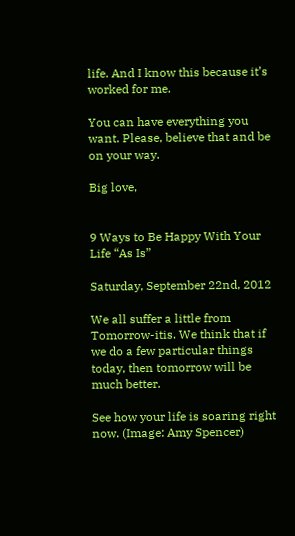life. And I know this because it’s worked for me.

You can have everything you want. Please, believe that and be on your way.

Big love,


9 Ways to Be Happy With Your Life “As Is”

Saturday, September 22nd, 2012

We all suffer a little from Tomorrow-itis. We think that if we do a few particular things today, then tomorrow will be much better.

See how your life is soaring right now. (Image: Amy Spencer)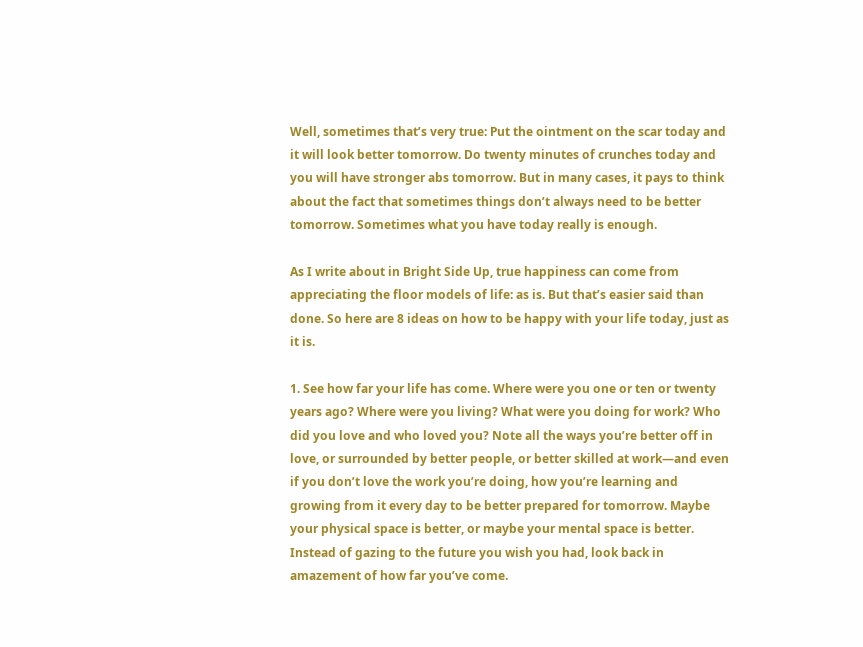Well, sometimes that’s very true: Put the ointment on the scar today and it will look better tomorrow. Do twenty minutes of crunches today and you will have stronger abs tomorrow. But in many cases, it pays to think about the fact that sometimes things don’t always need to be better tomorrow. Sometimes what you have today really is enough.

As I write about in Bright Side Up, true happiness can come from appreciating the floor models of life: as is. But that’s easier said than done. So here are 8 ideas on how to be happy with your life today, just as it is.

1. See how far your life has come. Where were you one or ten or twenty years ago? Where were you living? What were you doing for work? Who did you love and who loved you? Note all the ways you’re better off in love, or surrounded by better people, or better skilled at work—and even if you don’t love the work you’re doing, how you’re learning and growing from it every day to be better prepared for tomorrow. Maybe your physical space is better, or maybe your mental space is better. Instead of gazing to the future you wish you had, look back in amazement of how far you’ve come.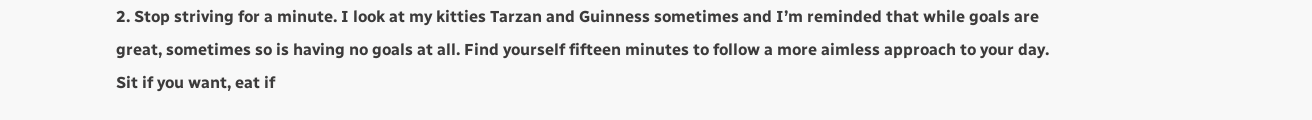2. Stop striving for a minute. I look at my kitties Tarzan and Guinness sometimes and I’m reminded that while goals are great, sometimes so is having no goals at all. Find yourself fifteen minutes to follow a more aimless approach to your day. Sit if you want, eat if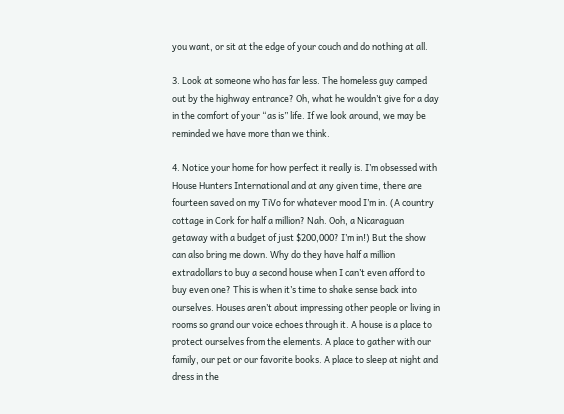you want, or sit at the edge of your couch and do nothing at all.

3. Look at someone who has far less. The homeless guy camped out by the highway entrance? Oh, what he wouldn’t give for a day in the comfort of your “as is” life. If we look around, we may be reminded we have more than we think.

4. Notice your home for how perfect it really is. I’m obsessed with House Hunters International and at any given time, there are fourteen saved on my TiVo for whatever mood I’m in. (A country cottage in Cork for half a million? Nah. Ooh, a Nicaraguan getaway with a budget of just $200,000? I’m in!) But the show can also bring me down. Why do they have half a million extradollars to buy a second house when I can’t even afford to buy even one? This is when it’s time to shake sense back into ourselves. Houses aren’t about impressing other people or living in rooms so grand our voice echoes through it. A house is a place to protect ourselves from the elements. A place to gather with our family, our pet or our favorite books. A place to sleep at night and dress in the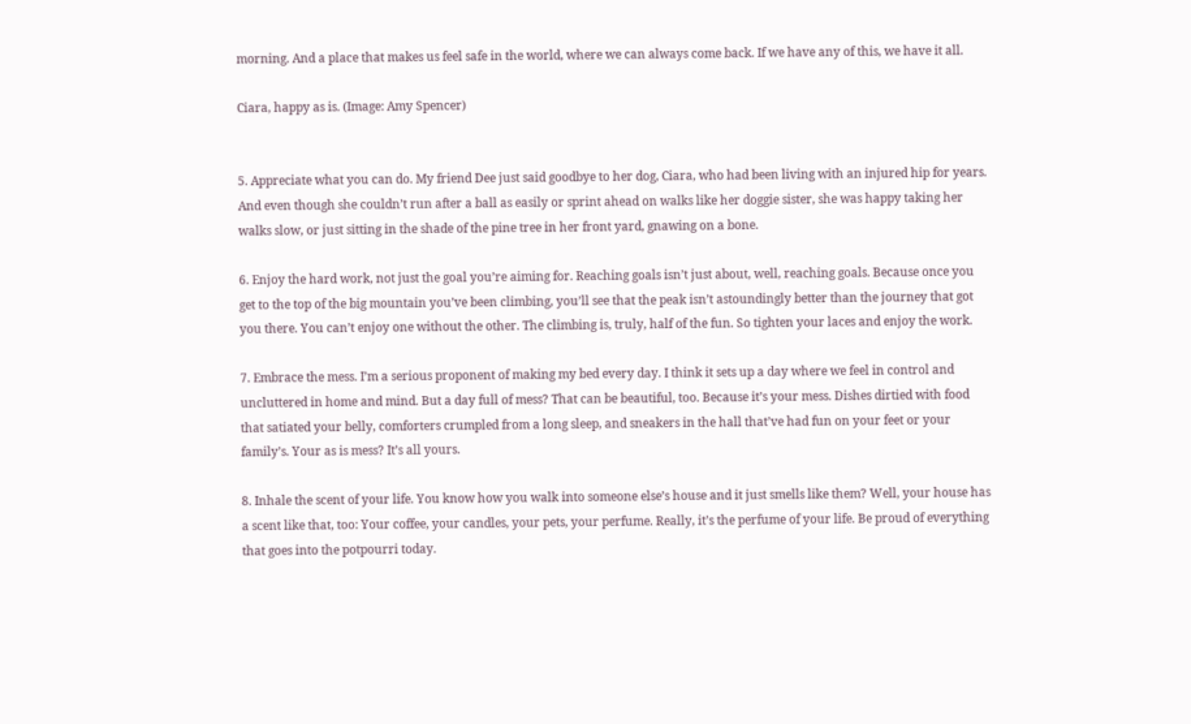morning. And a place that makes us feel safe in the world, where we can always come back. If we have any of this, we have it all.

Ciara, happy as is. (Image: Amy Spencer)


5. Appreciate what you can do. My friend Dee just said goodbye to her dog, Ciara, who had been living with an injured hip for years. And even though she couldn’t run after a ball as easily or sprint ahead on walks like her doggie sister, she was happy taking her walks slow, or just sitting in the shade of the pine tree in her front yard, gnawing on a bone.

6. Enjoy the hard work, not just the goal you’re aiming for. Reaching goals isn’t just about, well, reaching goals. Because once you get to the top of the big mountain you’ve been climbing, you’ll see that the peak isn’t astoundingly better than the journey that got you there. You can’t enjoy one without the other. The climbing is, truly, half of the fun. So tighten your laces and enjoy the work.

7. Embrace the mess. I’m a serious proponent of making my bed every day. I think it sets up a day where we feel in control and uncluttered in home and mind. But a day full of mess? That can be beautiful, too. Because it’s your mess. Dishes dirtied with food that satiated your belly, comforters crumpled from a long sleep, and sneakers in the hall that’ve had fun on your feet or your family’s. Your as is mess? It’s all yours.

8. Inhale the scent of your life. You know how you walk into someone else’s house and it just smells like them? Well, your house has a scent like that, too: Your coffee, your candles, your pets, your perfume. Really, it’s the perfume of your life. Be proud of everything that goes into the potpourri today.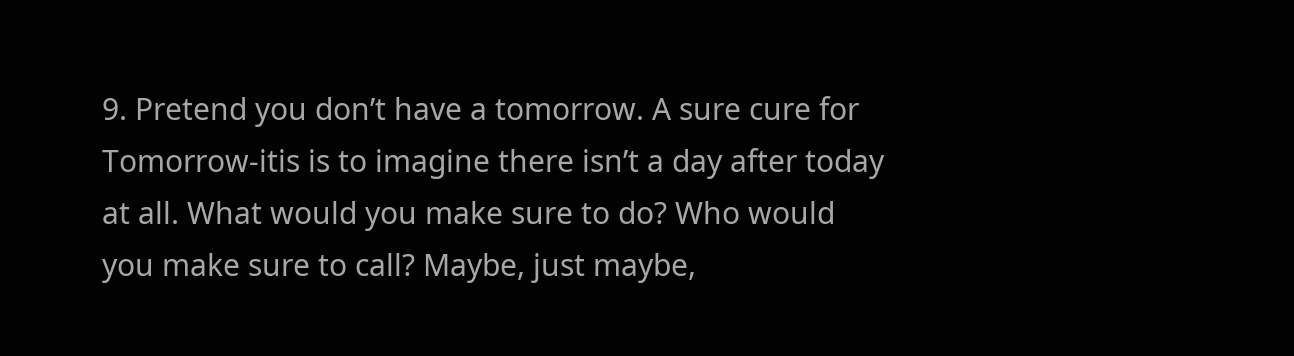9. Pretend you don’t have a tomorrow. A sure cure for Tomorrow-itis is to imagine there isn’t a day after today at all. What would you make sure to do? Who would you make sure to call? Maybe, just maybe,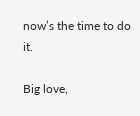now’s the time to do it.

Big love,